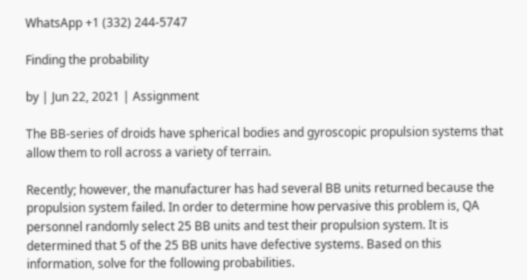WhatsApp +1 (332) 244-5747

Finding the probability

by | Jun 22, 2021 | Assignment

The BB-series of droids have spherical bodies and gyroscopic propulsion systems that allow them to roll across a variety of terrain.

Recently; however, the manufacturer has had several BB units returned because the propulsion system failed. In order to determine how pervasive this problem is, QA personnel randomly select 25 BB units and test their propulsion system. It is determined that 5 of the 25 BB units have defective systems. Based on this information, solve for the following probabilities.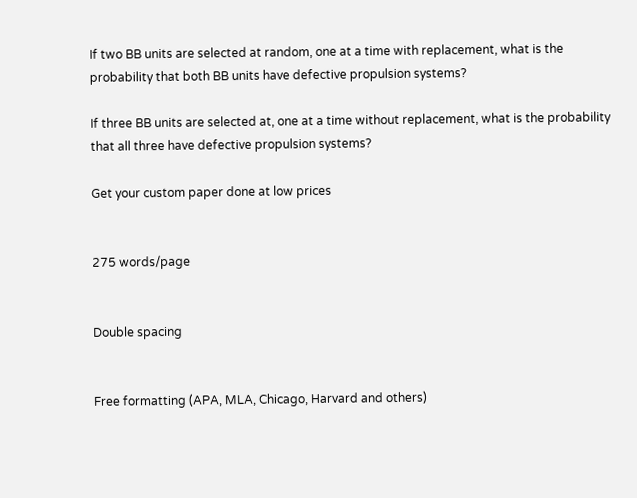If two BB units are selected at random, one at a time with replacement, what is the probability that both BB units have defective propulsion systems?

If three BB units are selected at, one at a time without replacement, what is the probability that all three have defective propulsion systems?

Get your custom paper done at low prices


275 words/page


Double spacing


Free formatting (APA, MLA, Chicago, Harvard and others)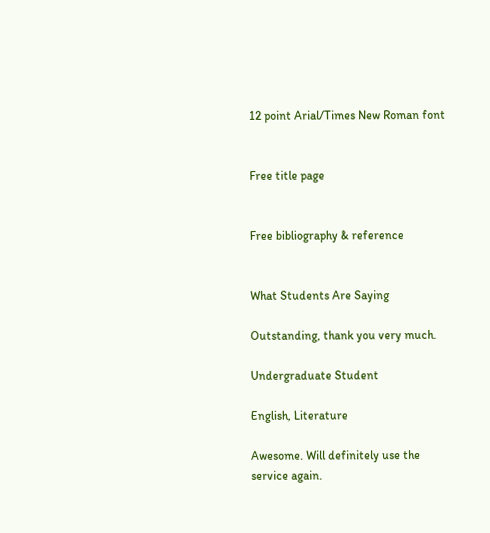12 point Arial/Times New Roman font


Free title page


Free bibliography & reference


What Students Are Saying

Outstanding, thank you very much.

Undergraduate Student

English, Literature

Awesome. Will definitely use the service again.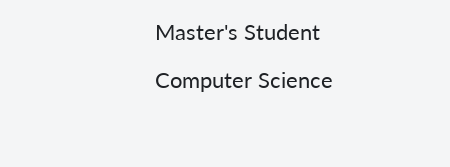Master's Student

Computer Science